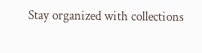Stay organized with collections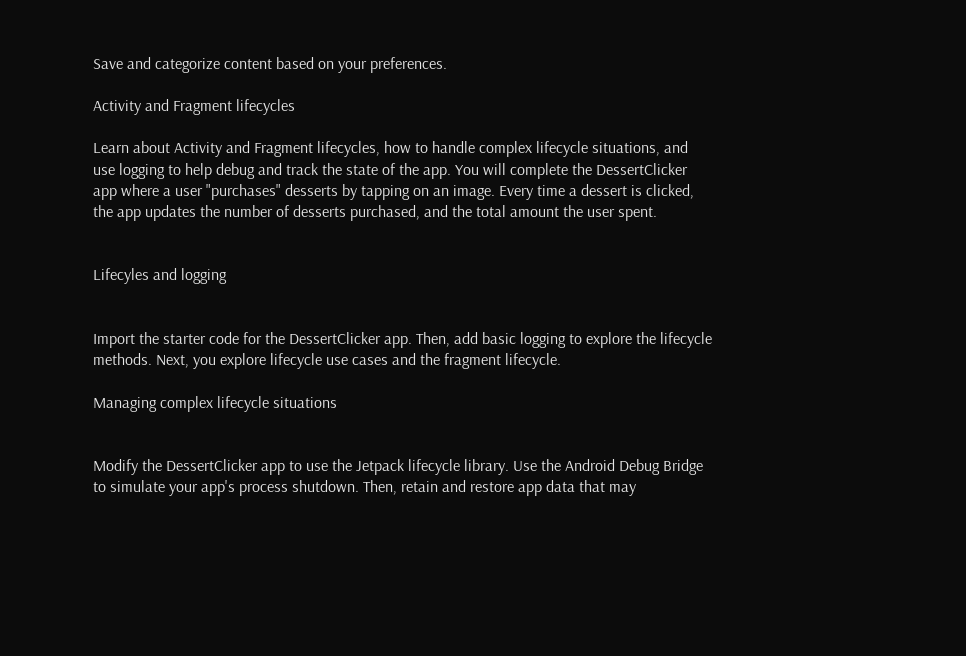Save and categorize content based on your preferences.

Activity and Fragment lifecycles

Learn about Activity and Fragment lifecycles, how to handle complex lifecycle situations, and use logging to help debug and track the state of the app. You will complete the DessertClicker app where a user "purchases" desserts by tapping on an image. Every time a dessert is clicked, the app updates the number of desserts purchased, and the total amount the user spent.


Lifecyles and logging


Import the starter code for the DessertClicker app. Then, add basic logging to explore the lifecycle methods. Next, you explore lifecycle use cases and the fragment lifecycle.

Managing complex lifecycle situations


Modify the DessertClicker app to use the Jetpack lifecycle library. Use the Android Debug Bridge to simulate your app's process shutdown. Then, retain and restore app data that may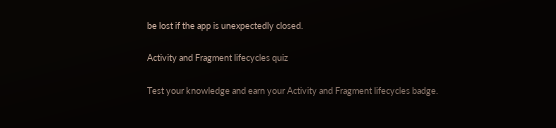be lost if the app is unexpectedly closed.

Activity and Fragment lifecycles quiz

Test your knowledge and earn your Activity and Fragment lifecycles badge.